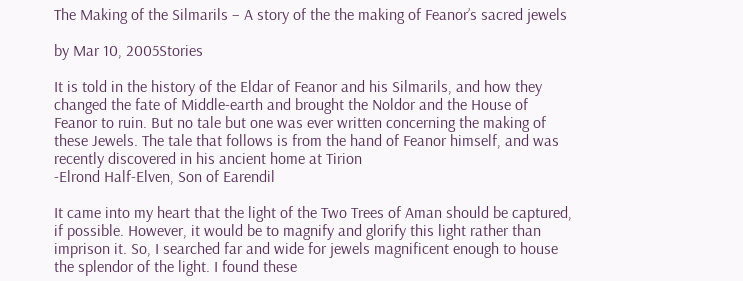The Making of the Silmarils – A story of the the making of Feanor’s sacred jewels

by Mar 10, 2005Stories

It is told in the history of the Eldar of Feanor and his Silmarils, and how they changed the fate of Middle-earth and brought the Noldor and the House of Feanor to ruin. But no tale but one was ever written concerning the making of these Jewels. The tale that follows is from the hand of Feanor himself, and was recently discovered in his ancient home at Tirion
-Elrond Half-Elven, Son of Earendil

It came into my heart that the light of the Two Trees of Aman should be captured, if possible. However, it would be to magnify and glorify this light rather than imprison it. So, I searched far and wide for jewels magnificent enough to house the splendor of the light. I found these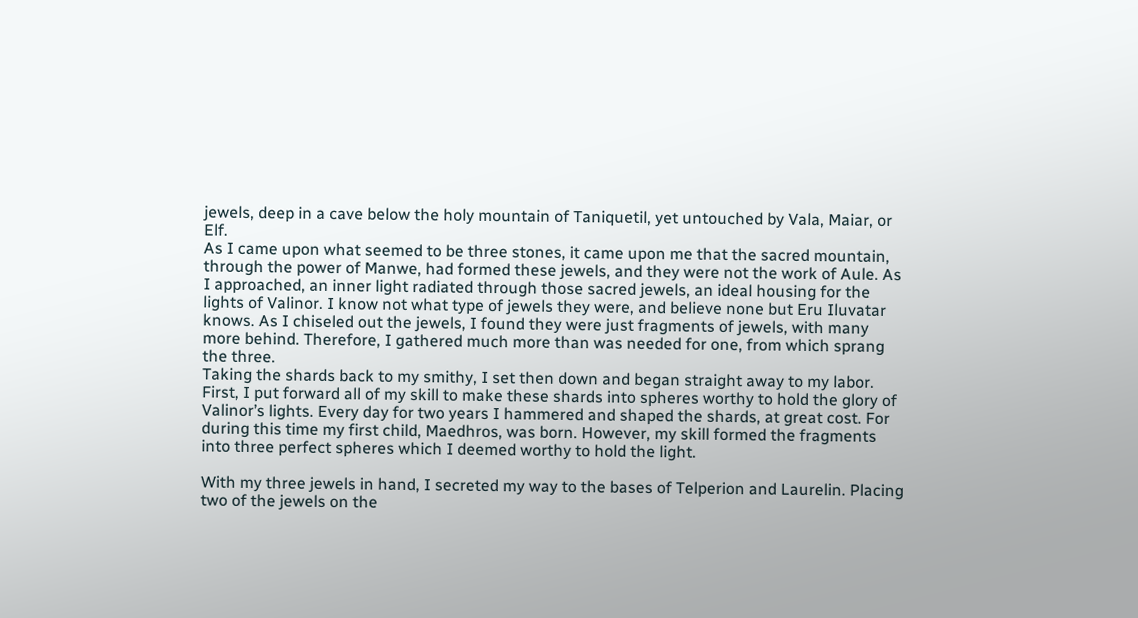jewels, deep in a cave below the holy mountain of Taniquetil, yet untouched by Vala, Maiar, or Elf.
As I came upon what seemed to be three stones, it came upon me that the sacred mountain, through the power of Manwe, had formed these jewels, and they were not the work of Aule. As I approached, an inner light radiated through those sacred jewels, an ideal housing for the lights of Valinor. I know not what type of jewels they were, and believe none but Eru Iluvatar knows. As I chiseled out the jewels, I found they were just fragments of jewels, with many more behind. Therefore, I gathered much more than was needed for one, from which sprang the three.
Taking the shards back to my smithy, I set then down and began straight away to my labor. First, I put forward all of my skill to make these shards into spheres worthy to hold the glory of Valinor’s lights. Every day for two years I hammered and shaped the shards, at great cost. For during this time my first child, Maedhros, was born. However, my skill formed the fragments into three perfect spheres which I deemed worthy to hold the light.

With my three jewels in hand, I secreted my way to the bases of Telperion and Laurelin. Placing two of the jewels on the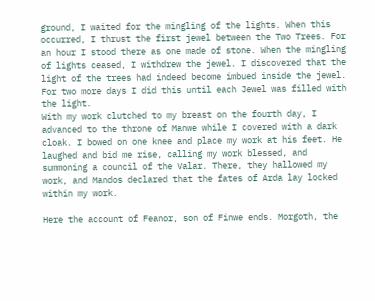ground, I waited for the mingling of the lights. When this occurred, I thrust the first jewel between the Two Trees. For an hour I stood there as one made of stone. When the mingling of lights ceased, I withdrew the jewel. I discovered that the light of the trees had indeed become imbued inside the jewel. For two more days I did this until each Jewel was filled with the light.
With my work clutched to my breast on the fourth day, I advanced to the throne of Manwe while I covered with a dark cloak. I bowed on one knee and place my work at his feet. He laughed and bid me rise, calling my work blessed, and summoning a council of the Valar. There, they hallowed my work, and Mandos declared that the fates of Arda lay locked within my work.

Here the account of Feanor, son of Finwe ends. Morgoth, the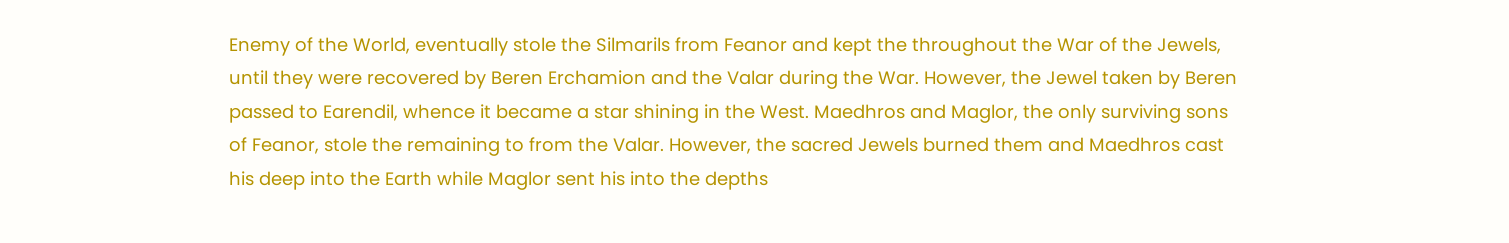Enemy of the World, eventually stole the Silmarils from Feanor and kept the throughout the War of the Jewels, until they were recovered by Beren Erchamion and the Valar during the War. However, the Jewel taken by Beren passed to Earendil, whence it became a star shining in the West. Maedhros and Maglor, the only surviving sons of Feanor, stole the remaining to from the Valar. However, the sacred Jewels burned them and Maedhros cast his deep into the Earth while Maglor sent his into the depths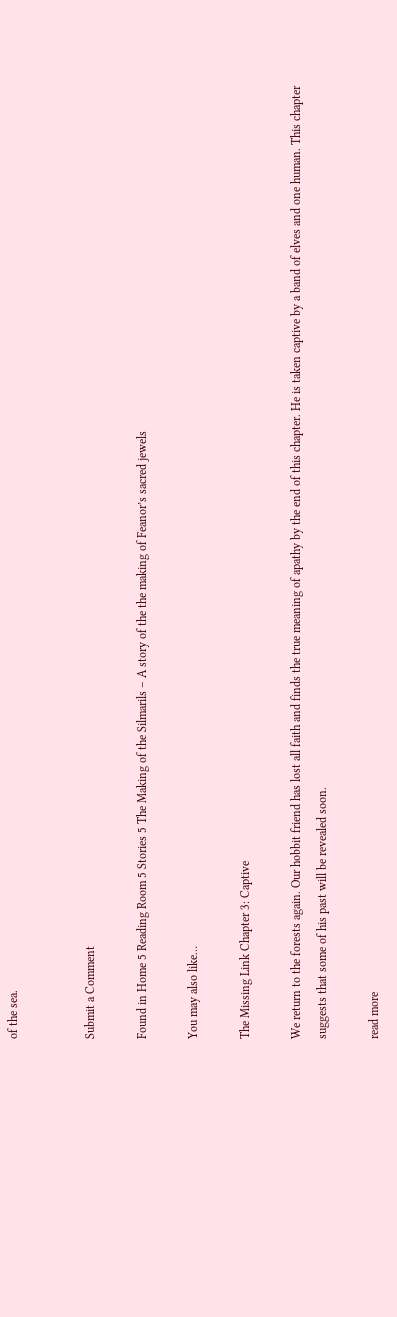of the sea.


Submit a Comment

Found in Home 5 Reading Room 5 Stories 5 The Making of the Silmarils – A story of the the making of Feanor’s sacred jewels

You may also like…

The Missing Link Chapter 3: Captive

We return to the forests again. Our hobbit friend has lost all faith and finds the true meaning of apathy by the end of this chapter. He is taken captive by a band of elves and one human. This chapter suggests that some of his past will be revealed soon.

read more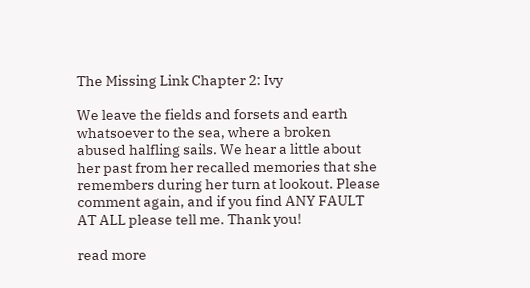The Missing Link Chapter 2: Ivy

We leave the fields and forsets and earth whatsoever to the sea, where a broken abused halfling sails. We hear a little about her past from her recalled memories that she remembers during her turn at lookout. Please comment again, and if you find ANY FAULT AT ALL please tell me. Thank you!

read more